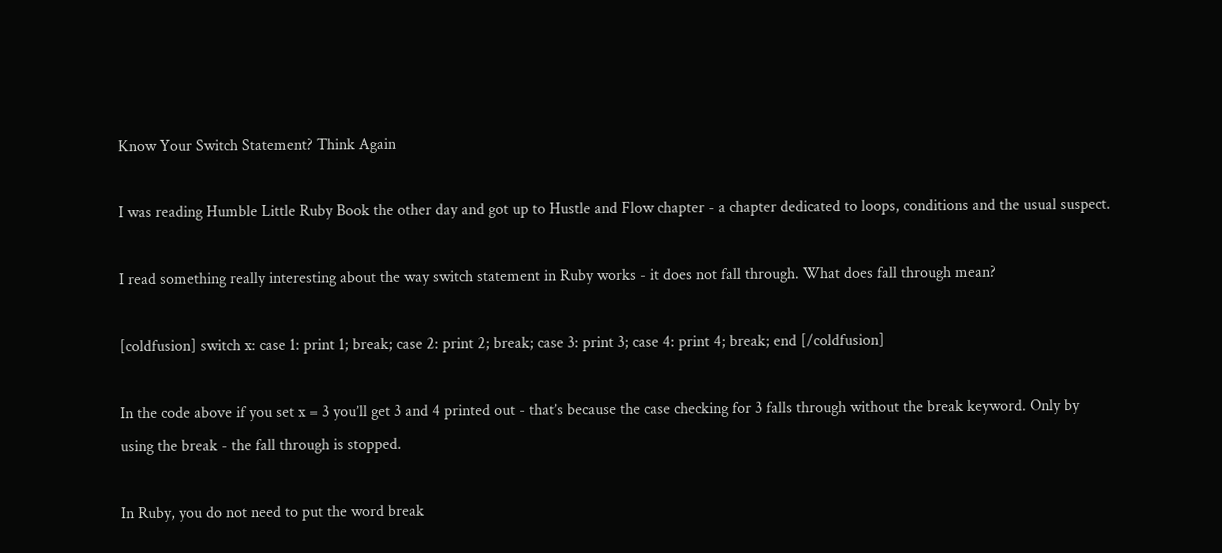Know Your Switch Statement? Think Again

I was reading Humble Little Ruby Book the other day and got up to Hustle and Flow chapter - a chapter dedicated to loops, conditions and the usual suspect.

I read something really interesting about the way switch statement in Ruby works - it does not fall through. What does fall through mean?

[coldfusion] switch x: case 1: print 1; break; case 2: print 2; break; case 3: print 3; case 4: print 4; break; end [/coldfusion]

In the code above if you set x = 3 you’ll get 3 and 4 printed out - that’s because the case checking for 3 falls through without the break keyword. Only by using the break - the fall through is stopped.

In Ruby, you do not need to put the word break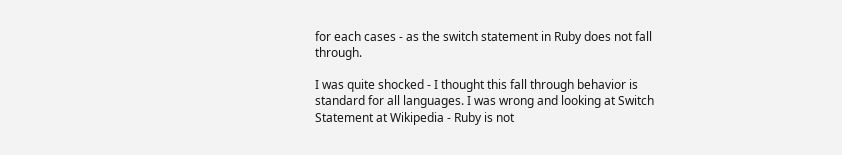for each cases - as the switch statement in Ruby does not fall through.

I was quite shocked - I thought this fall through behavior is standard for all languages. I was wrong and looking at Switch Statement at Wikipedia - Ruby is not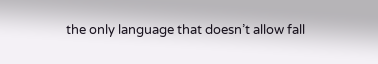the only language that doesn’t allow fall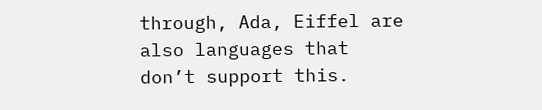through, Ada, Eiffel are also languages that don’t support this.